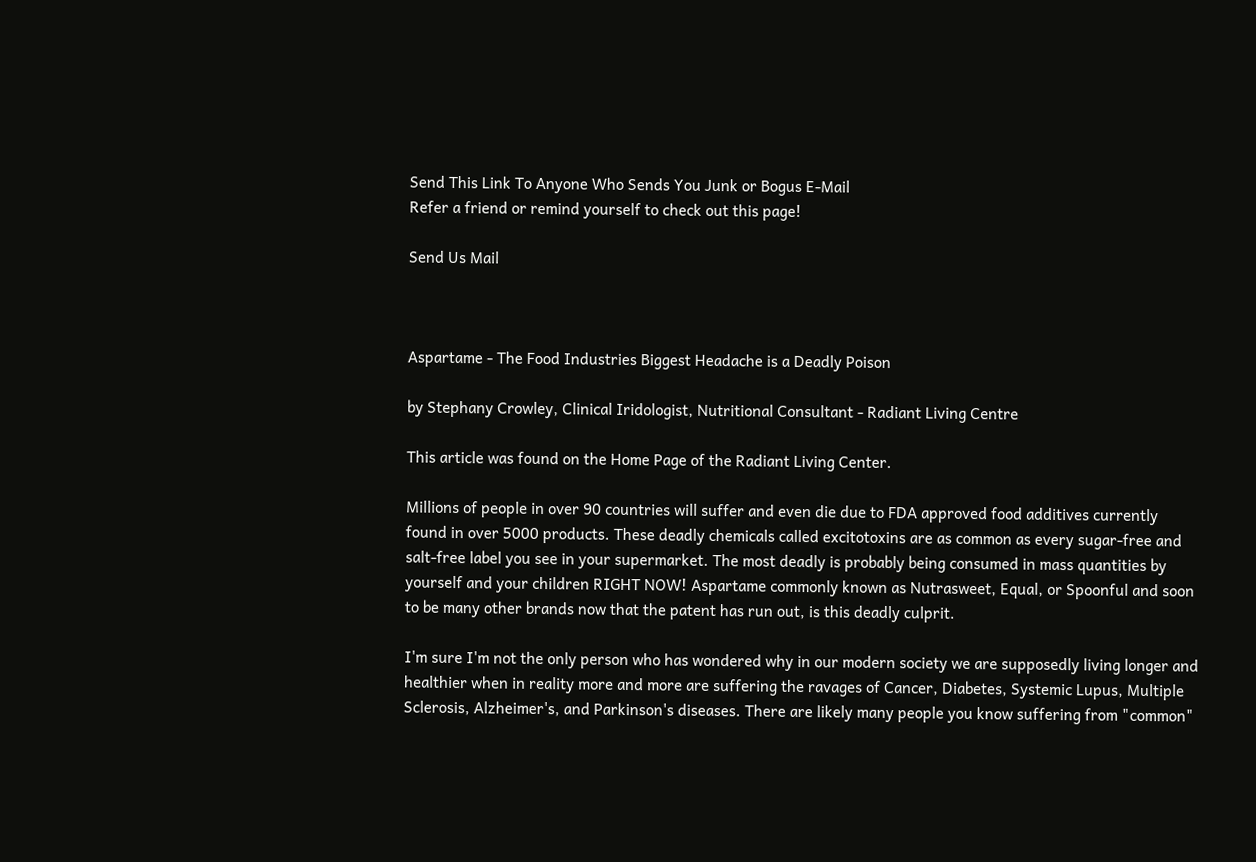Send This Link To Anyone Who Sends You Junk or Bogus E-Mail
Refer a friend or remind yourself to check out this page!

Send Us Mail



Aspartame - The Food Industries Biggest Headache is a Deadly Poison

by Stephany Crowley, Clinical Iridologist, Nutritional Consultant - Radiant Living Centre

This article was found on the Home Page of the Radiant Living Center.

Millions of people in over 90 countries will suffer and even die due to FDA approved food additives currently found in over 5000 products. These deadly chemicals called excitotoxins are as common as every sugar-free and salt-free label you see in your supermarket. The most deadly is probably being consumed in mass quantities by yourself and your children RIGHT NOW! Aspartame commonly known as Nutrasweet, Equal, or Spoonful and soon to be many other brands now that the patent has run out, is this deadly culprit.

I'm sure I'm not the only person who has wondered why in our modern society we are supposedly living longer and healthier when in reality more and more are suffering the ravages of Cancer, Diabetes, Systemic Lupus, Multiple Sclerosis, Alzheimer's, and Parkinson's diseases. There are likely many people you know suffering from "common"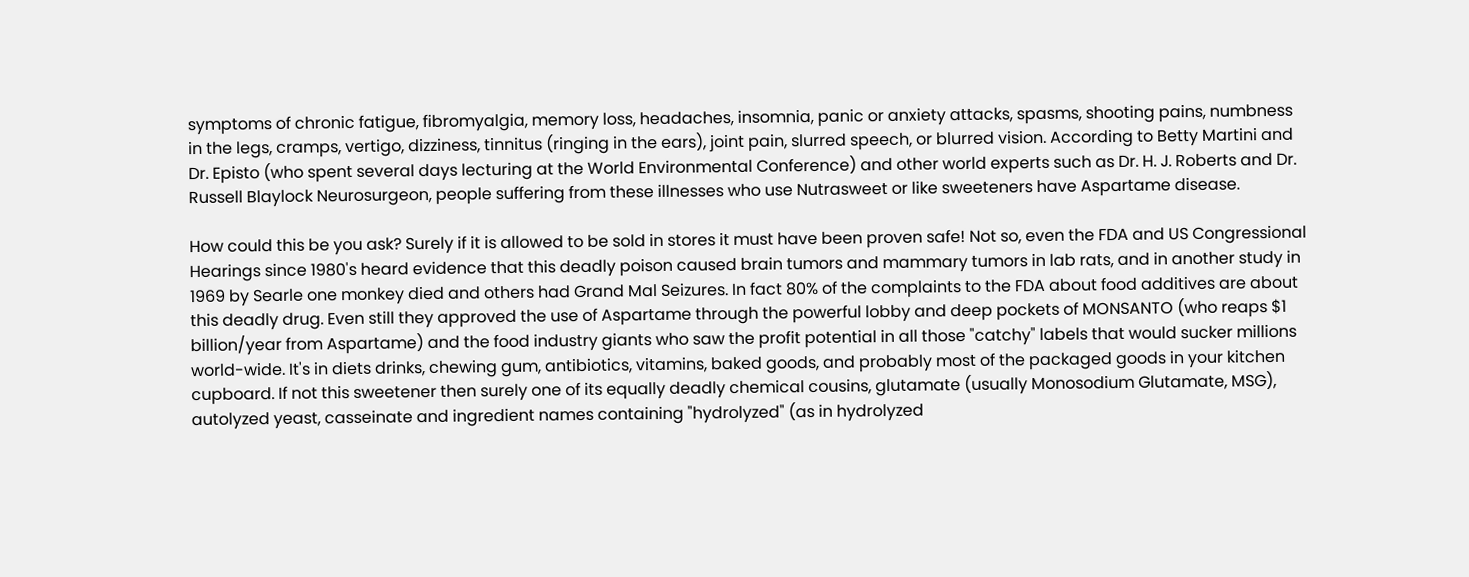symptoms of chronic fatigue, fibromyalgia, memory loss, headaches, insomnia, panic or anxiety attacks, spasms, shooting pains, numbness in the legs, cramps, vertigo, dizziness, tinnitus (ringing in the ears), joint pain, slurred speech, or blurred vision. According to Betty Martini and Dr. Episto (who spent several days lecturing at the World Environmental Conference) and other world experts such as Dr. H. J. Roberts and Dr. Russell Blaylock Neurosurgeon, people suffering from these illnesses who use Nutrasweet or like sweeteners have Aspartame disease.

How could this be you ask? Surely if it is allowed to be sold in stores it must have been proven safe! Not so, even the FDA and US Congressional Hearings since 1980's heard evidence that this deadly poison caused brain tumors and mammary tumors in lab rats, and in another study in 1969 by Searle one monkey died and others had Grand Mal Seizures. In fact 80% of the complaints to the FDA about food additives are about this deadly drug. Even still they approved the use of Aspartame through the powerful lobby and deep pockets of MONSANTO (who reaps $1 billion/year from Aspartame) and the food industry giants who saw the profit potential in all those "catchy" labels that would sucker millions world-wide. It's in diets drinks, chewing gum, antibiotics, vitamins, baked goods, and probably most of the packaged goods in your kitchen cupboard. If not this sweetener then surely one of its equally deadly chemical cousins, glutamate (usually Monosodium Glutamate, MSG), autolyzed yeast, casseinate and ingredient names containing "hydrolyzed" (as in hydrolyzed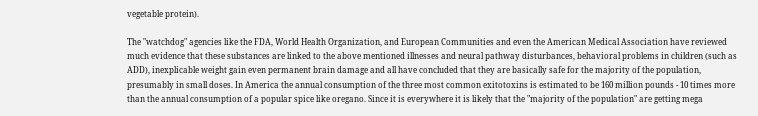vegetable protein).

The "watchdog" agencies like the FDA, World Health Organization, and European Communities and even the American Medical Association have reviewed much evidence that these substances are linked to the above mentioned illnesses and neural pathway disturbances, behavioral problems in children (such as ADD), inexplicable weight gain even permanent brain damage and all have concluded that they are basically safe for the majority of the population, presumably in small doses. In America the annual consumption of the three most common exitotoxins is estimated to be 160 million pounds - 10 times more than the annual consumption of a popular spice like oregano. Since it is everywhere it is likely that the "majority of the population" are getting mega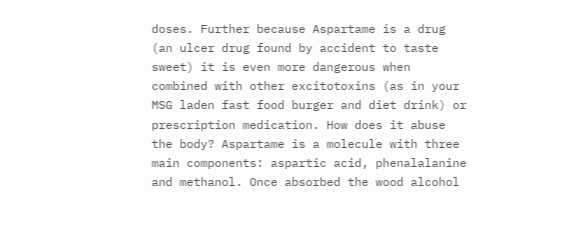doses. Further because Aspartame is a drug (an ulcer drug found by accident to taste sweet) it is even more dangerous when combined with other excitotoxins (as in your MSG laden fast food burger and diet drink) or prescription medication. How does it abuse the body? Aspartame is a molecule with three main components: aspartic acid, phenalalanine and methanol. Once absorbed the wood alcohol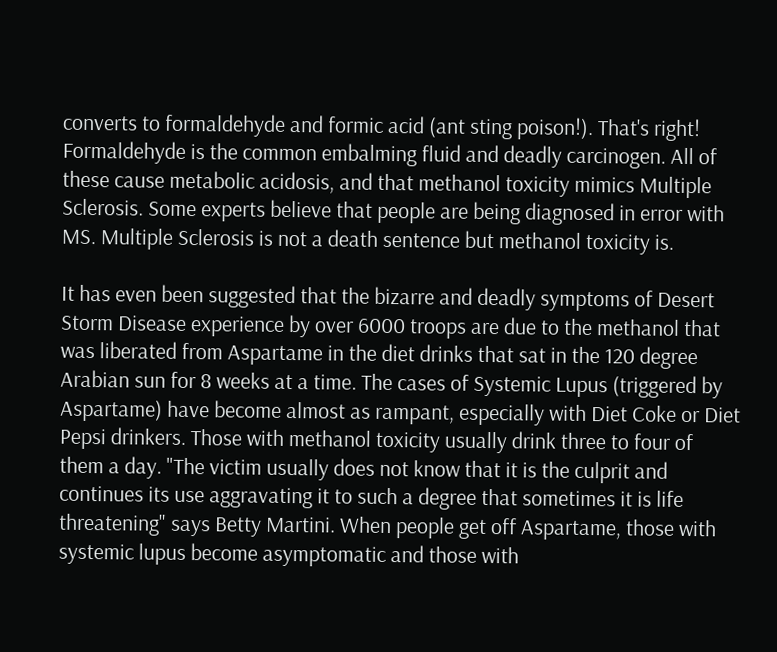converts to formaldehyde and formic acid (ant sting poison!). That's right! Formaldehyde is the common embalming fluid and deadly carcinogen. All of these cause metabolic acidosis, and that methanol toxicity mimics Multiple Sclerosis. Some experts believe that people are being diagnosed in error with MS. Multiple Sclerosis is not a death sentence but methanol toxicity is.

It has even been suggested that the bizarre and deadly symptoms of Desert Storm Disease experience by over 6000 troops are due to the methanol that was liberated from Aspartame in the diet drinks that sat in the 120 degree Arabian sun for 8 weeks at a time. The cases of Systemic Lupus (triggered by Aspartame) have become almost as rampant, especially with Diet Coke or Diet Pepsi drinkers. Those with methanol toxicity usually drink three to four of them a day. "The victim usually does not know that it is the culprit and continues its use aggravating it to such a degree that sometimes it is life threatening" says Betty Martini. When people get off Aspartame, those with systemic lupus become asymptomatic and those with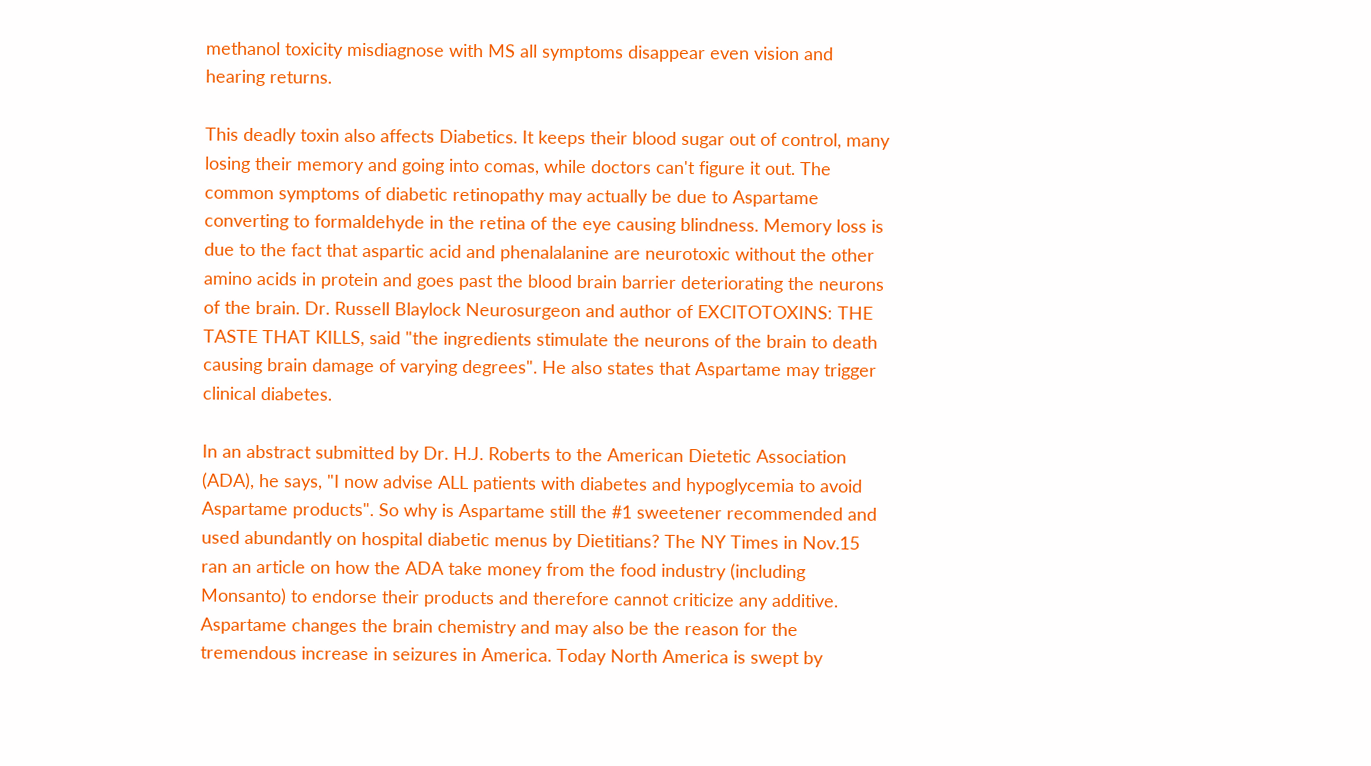methanol toxicity misdiagnose with MS all symptoms disappear even vision and hearing returns.

This deadly toxin also affects Diabetics. It keeps their blood sugar out of control, many losing their memory and going into comas, while doctors can't figure it out. The common symptoms of diabetic retinopathy may actually be due to Aspartame converting to formaldehyde in the retina of the eye causing blindness. Memory loss is due to the fact that aspartic acid and phenalalanine are neurotoxic without the other amino acids in protein and goes past the blood brain barrier deteriorating the neurons of the brain. Dr. Russell Blaylock Neurosurgeon and author of EXCITOTOXINS: THE TASTE THAT KILLS, said "the ingredients stimulate the neurons of the brain to death causing brain damage of varying degrees". He also states that Aspartame may trigger clinical diabetes.

In an abstract submitted by Dr. H.J. Roberts to the American Dietetic Association (ADA), he says, "I now advise ALL patients with diabetes and hypoglycemia to avoid Aspartame products". So why is Aspartame still the #1 sweetener recommended and used abundantly on hospital diabetic menus by Dietitians? The NY Times in Nov.15 ran an article on how the ADA take money from the food industry (including Monsanto) to endorse their products and therefore cannot criticize any additive. Aspartame changes the brain chemistry and may also be the reason for the tremendous increase in seizures in America. Today North America is swept by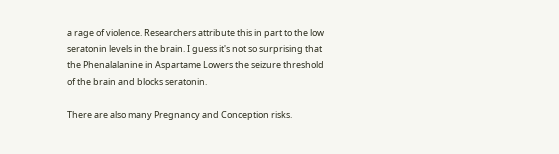a rage of violence. Researchers attribute this in part to the low seratonin levels in the brain. I guess it's not so surprising that the Phenalalanine in Aspartame Lowers the seizure threshold of the brain and blocks seratonin.

There are also many Pregnancy and Conception risks.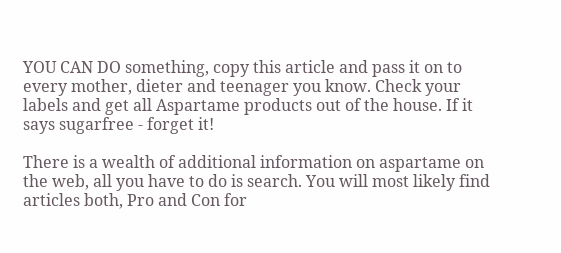YOU CAN DO something, copy this article and pass it on to every mother, dieter and teenager you know. Check your labels and get all Aspartame products out of the house. If it says sugarfree - forget it!

There is a wealth of additional information on aspartame on the web, all you have to do is search. You will most likely find articles both, Pro and Con for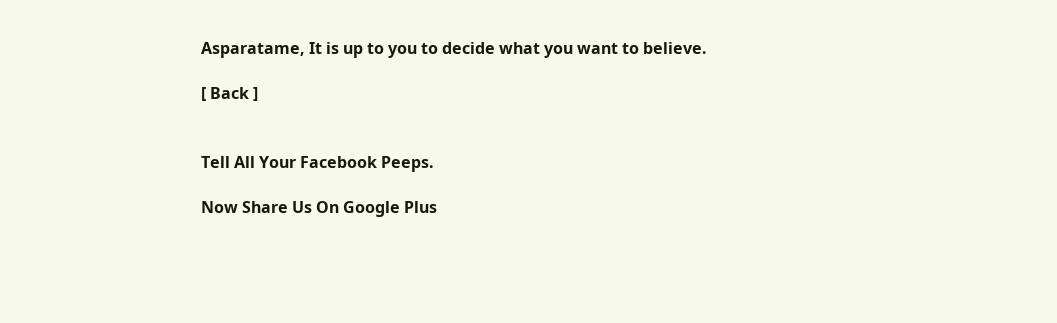Asparatame, It is up to you to decide what you want to believe.

[ Back ]


Tell All Your Facebook Peeps.

Now Share Us On Google Plus